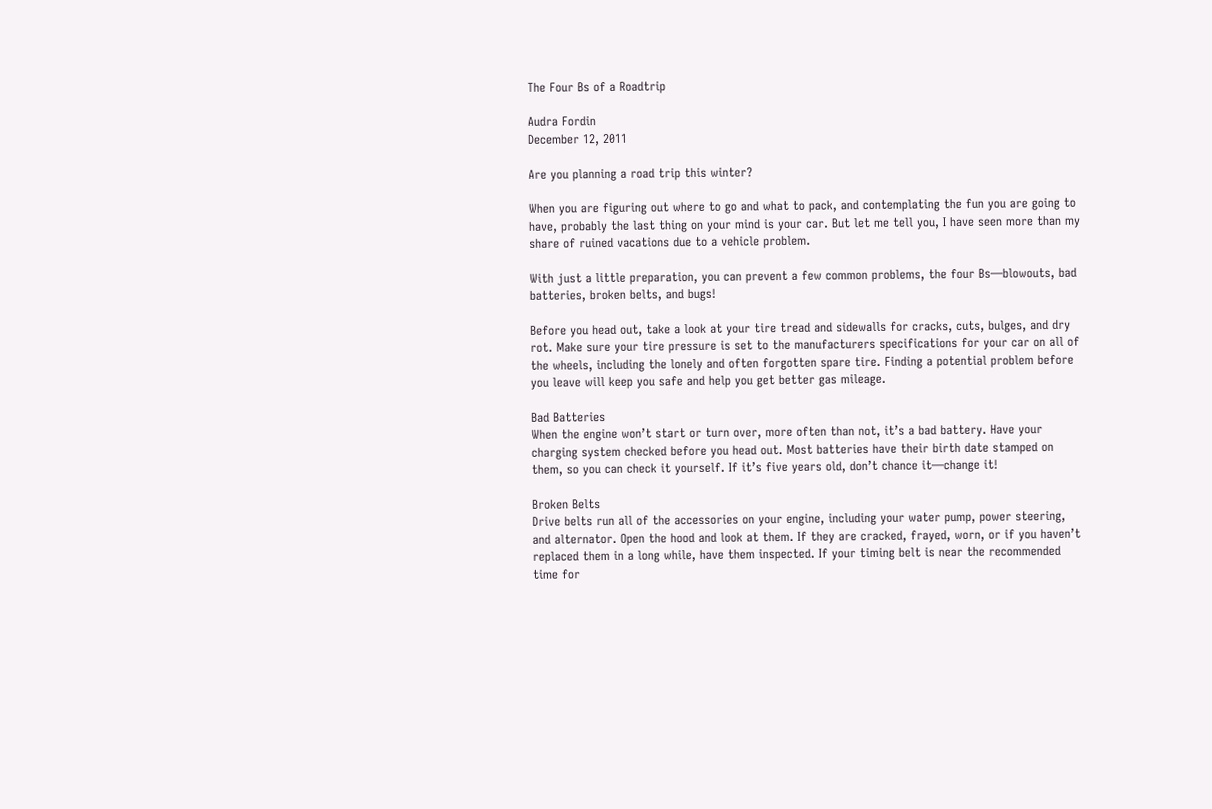The Four Bs of a Roadtrip

Audra Fordin
December 12, 2011

Are you planning a road trip this winter?

When you are figuring out where to go and what to pack, and contemplating the fun you are going to have, probably the last thing on your mind is your car. But let me tell you, I have seen more than my share of ruined vacations due to a vehicle problem.

With just a little preparation, you can prevent a few common problems, the four Bs—blowouts, bad batteries, broken belts, and bugs!

Before you head out, take a look at your tire tread and sidewalls for cracks, cuts, bulges, and dry rot. Make sure your tire pressure is set to the manufacturers specifications for your car on all of the wheels, including the lonely and often forgotten spare tire. Finding a potential problem before you leave will keep you safe and help you get better gas mileage.

Bad Batteries
When the engine won’t start or turn over, more often than not, it’s a bad battery. Have your charging system checked before you head out. Most batteries have their birth date stamped on them, so you can check it yourself. If it’s five years old, don’t chance it—change it!

Broken Belts
Drive belts run all of the accessories on your engine, including your water pump, power steering, and alternator. Open the hood and look at them. If they are cracked, frayed, worn, or if you haven’t replaced them in a long while, have them inspected. If your timing belt is near the recommended time for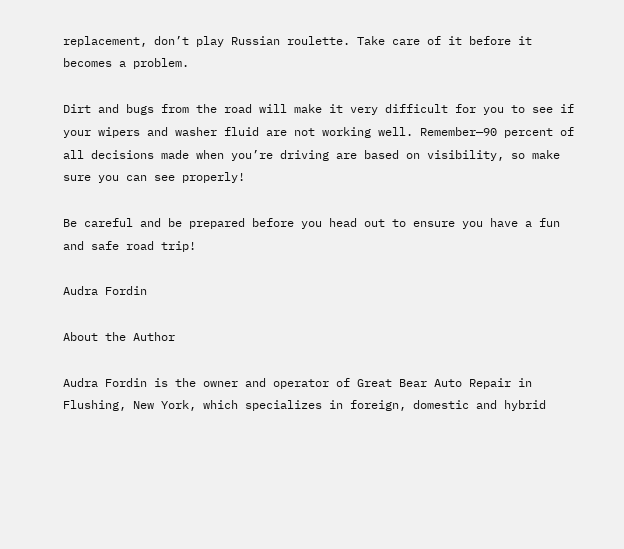replacement, don’t play Russian roulette. Take care of it before it becomes a problem.

Dirt and bugs from the road will make it very difficult for you to see if your wipers and washer fluid are not working well. Remember—90 percent of all decisions made when you’re driving are based on visibility, so make sure you can see properly!

Be careful and be prepared before you head out to ensure you have a fun and safe road trip!

Audra Fordin

About the Author

Audra Fordin is the owner and operator of Great Bear Auto Repair in Flushing, New York, which specializes in foreign, domestic and hybrid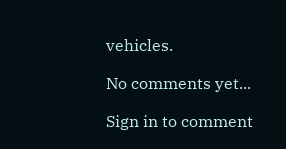vehicles.

No comments yet...

Sign in to comment